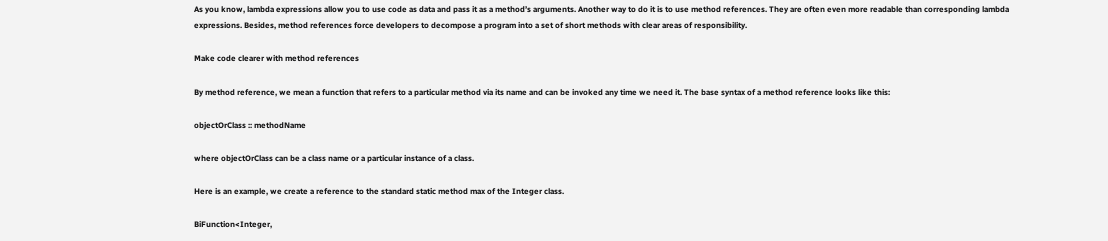As you know, lambda expressions allow you to use code as data and pass it as a method’s arguments. Another way to do it is to use method references. They are often even more readable than corresponding lambda expressions. Besides, method references force developers to decompose a program into a set of short methods with clear areas of responsibility.

Make code clearer with method references

By method reference, we mean a function that refers to a particular method via its name and can be invoked any time we need it. The base syntax of a method reference looks like this:

objectOrClass :: methodName

where objectOrClass can be a class name or a particular instance of a class.

Here is an example, we create a reference to the standard static method max of the Integer class.

BiFunction<Integer,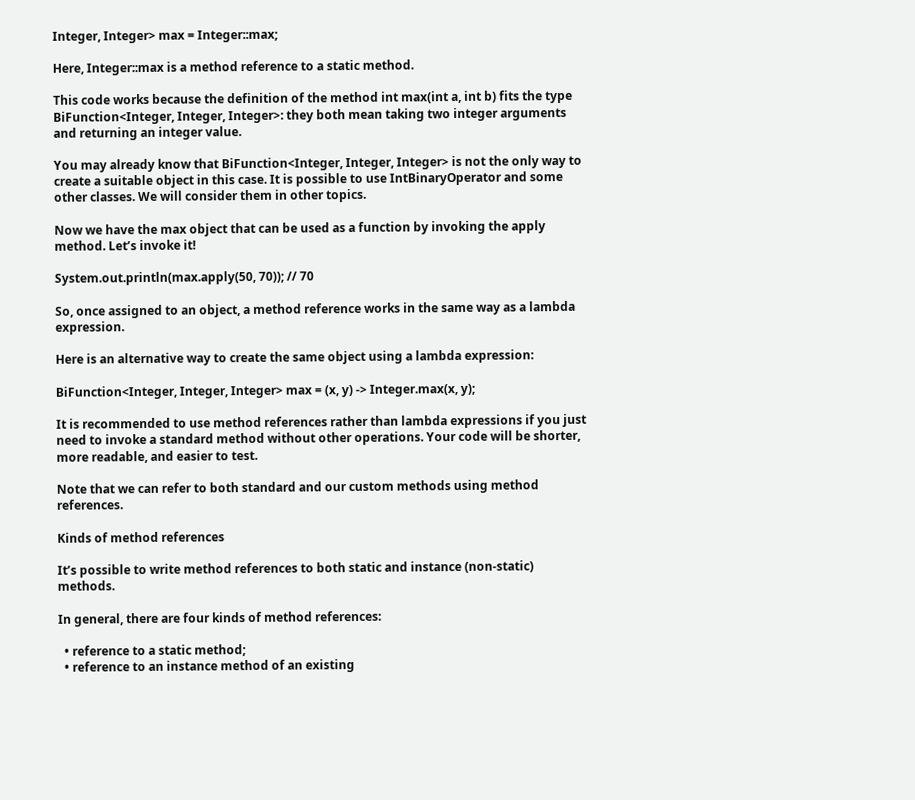Integer, Integer> max = Integer::max;

Here, Integer::max is a method reference to a static method.

This code works because the definition of the method int max(int a, int b) fits the type BiFunction<Integer, Integer, Integer>: they both mean taking two integer arguments and returning an integer value.

You may already know that BiFunction<Integer, Integer, Integer> is not the only way to create a suitable object in this case. It is possible to use IntBinaryOperator and some other classes. We will consider them in other topics.

Now we have the max object that can be used as a function by invoking the apply method. Let’s invoke it!

System.out.println(max.apply(50, 70)); // 70

So, once assigned to an object, a method reference works in the same way as a lambda expression.

Here is an alternative way to create the same object using a lambda expression:

BiFunction<Integer, Integer, Integer> max = (x, y) -> Integer.max(x, y);

It is recommended to use method references rather than lambda expressions if you just need to invoke a standard method without other operations. Your code will be shorter, more readable, and easier to test.

Note that we can refer to both standard and our custom methods using method references.

Kinds of method references

It’s possible to write method references to both static and instance (non-static) methods.

In general, there are four kinds of method references:

  • reference to a static method;
  • reference to an instance method of an existing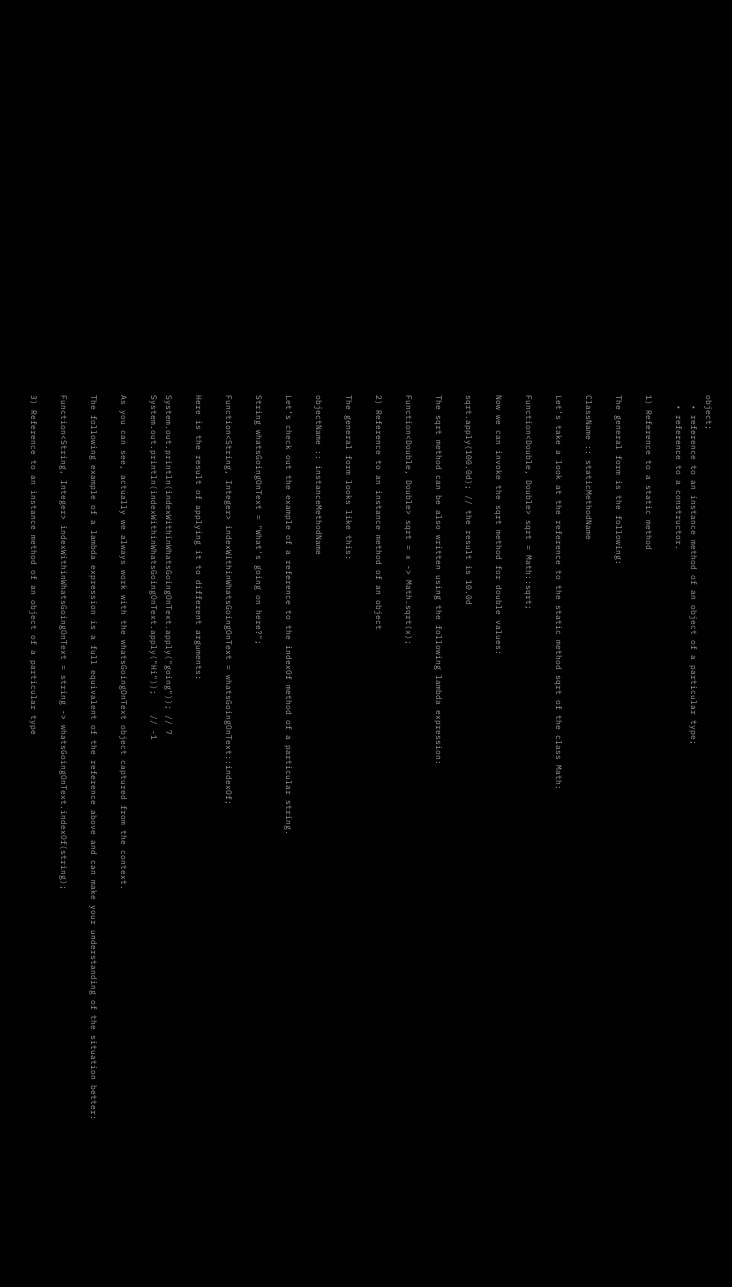object;
  • reference to an instance method of an object of a particular type;
  • reference to a constructor.

1) Reference to a static method

The general form is the following:

ClassName :: staticMethodName

Let’s take a look at the reference to the static method sqrt of the class Math:

Function<Double, Double> sqrt = Math::sqrt;

Now we can invoke the sqrt method for double values:

sqrt.apply(100.0d); // the result is 10.0d

The sqrt method can be also written using the following lambda expression:

Function<Double, Double> sqrt = x -> Math.sqrt(x);

2) Reference to an instance method of an object

The general form looks like this:

objectName :: instanceMethodName

Let’s check out the example of a reference to the indexOf method of a particular string.

String whatsGoingOnText = "What's going on here?";

Function<String, Integer> indexWithinWhatsGoingOnText = whatsGoingOnText::indexOf;

Here is the result of applying it to different arguments:

System.out.println(indexWithinWhatsGoingOnText.apply("going")); // 7
System.out.println(indexWithinWhatsGoingOnText.apply("Hi"));    // -1

As you can see, actually we always work with the whatsGoingOnText object captured from the context.

The following example of a lambda expression is a full equivalent of the reference above and can make your understanding of the situation better:

Function<String, Integer> indexWithinWhatsGoingOnText = string -> whatsGoingOnText.indexOf(string);

3) Reference to an instance method of an object of a particular type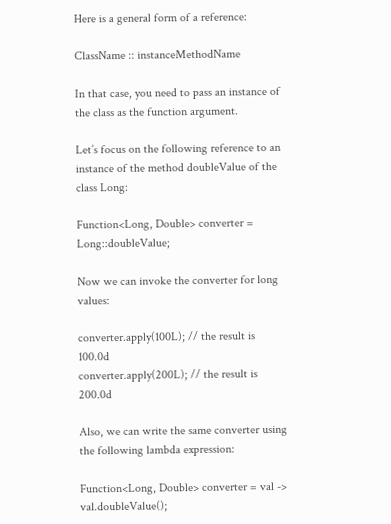Here is a general form of a reference:

ClassName :: instanceMethodName

In that case, you need to pass an instance of the class as the function argument.

Let’s focus on the following reference to an instance of the method doubleValue of the class Long:

Function<Long, Double> converter = Long::doubleValue;

Now we can invoke the converter for long values:

converter.apply(100L); // the result is 100.0d
converter.apply(200L); // the result is 200.0d

Also, we can write the same converter using the following lambda expression:

Function<Long, Double> converter = val -> val.doubleValue();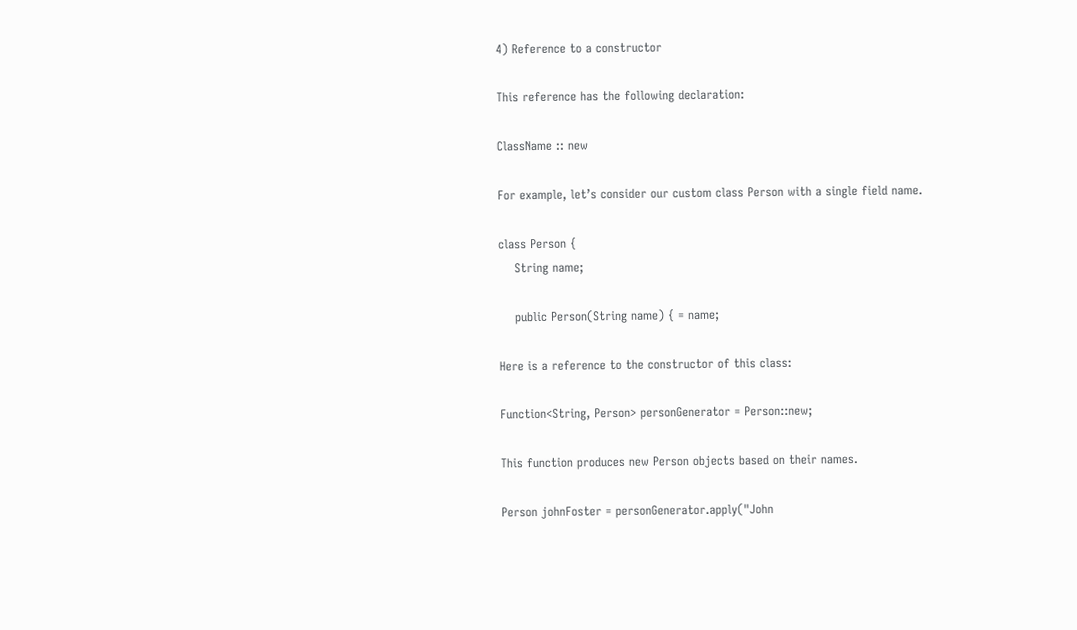4) Reference to a constructor

This reference has the following declaration:

ClassName :: new

For example, let’s consider our custom class Person with a single field name.

class Person {
    String name;

    public Person(String name) { = name;

Here is a reference to the constructor of this class:

Function<String, Person> personGenerator = Person::new;

This function produces new Person objects based on their names.

Person johnFoster = personGenerator.apply("John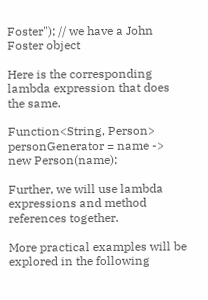Foster"); // we have a John Foster object

Here is the corresponding lambda expression that does the same.

Function<String, Person> personGenerator = name -> new Person(name);

Further, we will use lambda expressions and method references together.

More practical examples will be explored in the following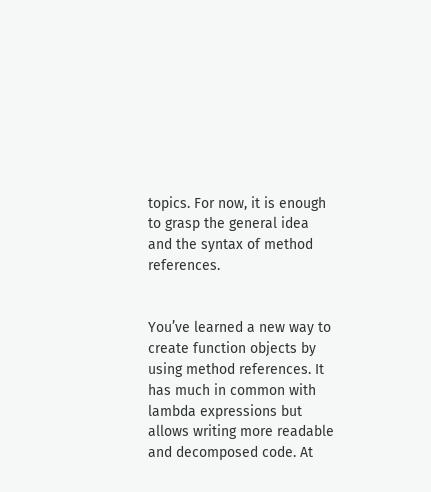topics. For now, it is enough to grasp the general idea and the syntax of method references.


You’ve learned a new way to create function objects by using method references. It has much in common with lambda expressions but allows writing more readable and decomposed code. At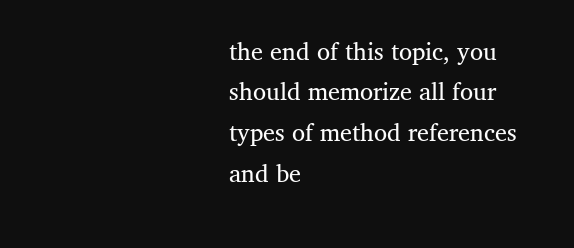the end of this topic, you should memorize all four types of method references and be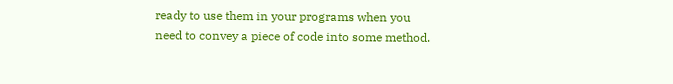ready to use them in your programs when you need to convey a piece of code into some method.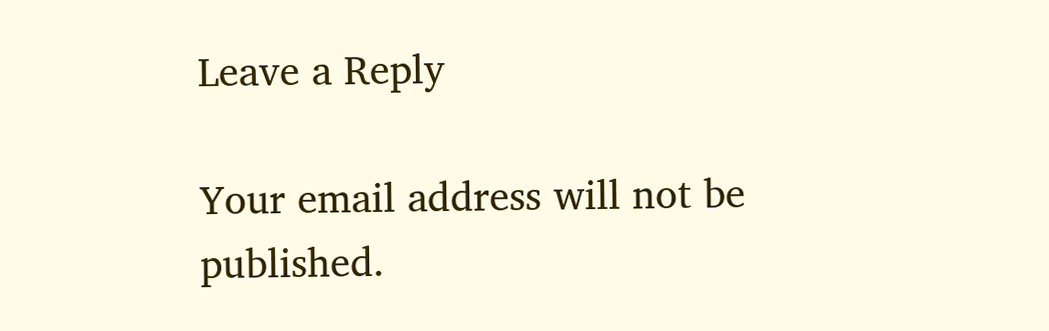Leave a Reply

Your email address will not be published.